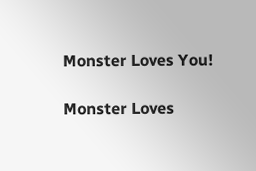Monster Loves You!

Monster Loves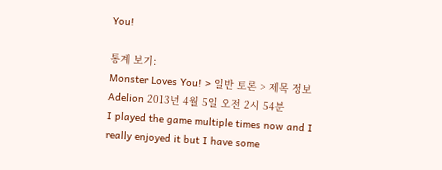You!

통계 보기:
Monster Loves You! > 일반 토론 > 제목 정보
Adelion 2013년 4월 5일 오전 2시 54분
I played the game multiple times now and I really enjoyed it but I have some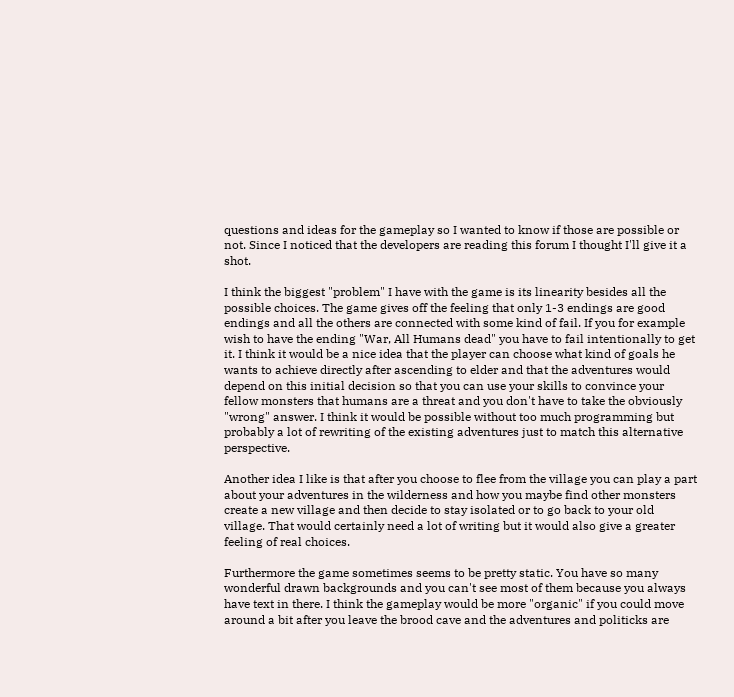questions and ideas for the gameplay so I wanted to know if those are possible or not. Since I noticed that the developers are reading this forum I thought I'll give it a shot.

I think the biggest "problem" I have with the game is its linearity besides all the possible choices. The game gives off the feeling that only 1-3 endings are good endings and all the others are connected with some kind of fail. If you for example wish to have the ending "War, All Humans dead" you have to fail intentionally to get it. I think it would be a nice idea that the player can choose what kind of goals he wants to achieve directly after ascending to elder and that the adventures would depend on this initial decision so that you can use your skills to convince your fellow monsters that humans are a threat and you don't have to take the obviously "wrong" answer. I think it would be possible without too much programming but probably a lot of rewriting of the existing adventures just to match this alternative perspective.

Another idea I like is that after you choose to flee from the village you can play a part about your adventures in the wilderness and how you maybe find other monsters create a new village and then decide to stay isolated or to go back to your old village. That would certainly need a lot of writing but it would also give a greater feeling of real choices.

Furthermore the game sometimes seems to be pretty static. You have so many wonderful drawn backgrounds and you can't see most of them because you always have text in there. I think the gameplay would be more "organic" if you could move around a bit after you leave the brood cave and the adventures and politicks are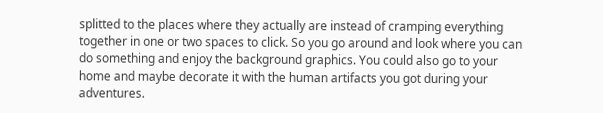splitted to the places where they actually are instead of cramping everything together in one or two spaces to click. So you go around and look where you can do something and enjoy the background graphics. You could also go to your home and maybe decorate it with the human artifacts you got during your adventures.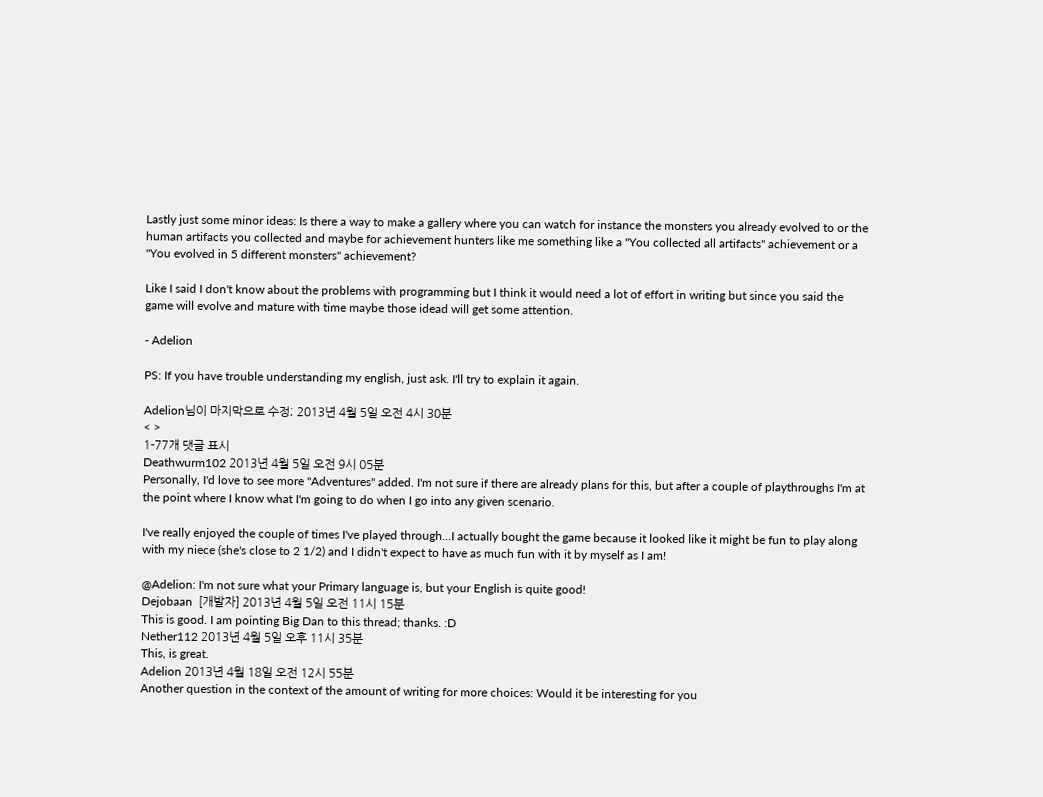Lastly just some minor ideas: Is there a way to make a gallery where you can watch for instance the monsters you already evolved to or the human artifacts you collected and maybe for achievement hunters like me something like a "You collected all artifacts" achievement or a "You evolved in 5 different monsters" achievement?

Like I said I don't know about the problems with programming but I think it would need a lot of effort in writing but since you said the game will evolve and mature with time maybe those idead will get some attention.

- Adelion

PS: If you have trouble understanding my english, just ask. I'll try to explain it again.

Adelion님이 마지막으로 수정; 2013년 4월 5일 오전 4시 30분
< >
1-77개 댓글 표시
Deathwurm102 2013년 4월 5일 오전 9시 05분
Personally, I'd love to see more "Adventures" added. I'm not sure if there are already plans for this, but after a couple of playthroughs I'm at the point where I know what I'm going to do when I go into any given scenario.

I've really enjoyed the couple of times I've played through...I actually bought the game because it looked like it might be fun to play along with my niece (she's close to 2 1/2) and I didn't expect to have as much fun with it by myself as I am!

@Adelion: I'm not sure what your Primary language is, but your English is quite good!
Dejobaan  [개발자] 2013년 4월 5일 오전 11시 15분
This is good. I am pointing Big Dan to this thread; thanks. :D
Nether112 2013년 4월 5일 오후 11시 35분
This, is great.
Adelion 2013년 4월 18일 오전 12시 55분
Another question in the context of the amount of writing for more choices: Would it be interesting for you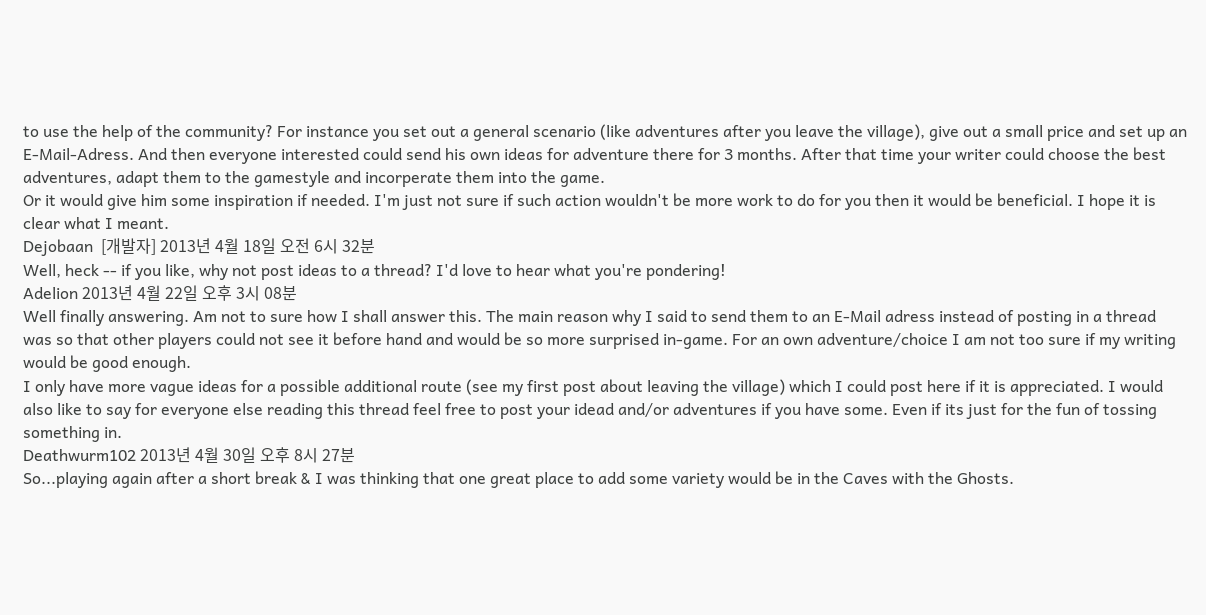to use the help of the community? For instance you set out a general scenario (like adventures after you leave the village), give out a small price and set up an E-Mail-Adress. And then everyone interested could send his own ideas for adventure there for 3 months. After that time your writer could choose the best adventures, adapt them to the gamestyle and incorperate them into the game.
Or it would give him some inspiration if needed. I'm just not sure if such action wouldn't be more work to do for you then it would be beneficial. I hope it is clear what I meant.
Dejobaan  [개발자] 2013년 4월 18일 오전 6시 32분
Well, heck -- if you like, why not post ideas to a thread? I'd love to hear what you're pondering!
Adelion 2013년 4월 22일 오후 3시 08분
Well finally answering. Am not to sure how I shall answer this. The main reason why I said to send them to an E-Mail adress instead of posting in a thread was so that other players could not see it before hand and would be so more surprised in-game. For an own adventure/choice I am not too sure if my writing would be good enough.
I only have more vague ideas for a possible additional route (see my first post about leaving the village) which I could post here if it is appreciated. I would also like to say for everyone else reading this thread feel free to post your idead and/or adventures if you have some. Even if its just for the fun of tossing something in.
Deathwurm102 2013년 4월 30일 오후 8시 27분
So...playing again after a short break & I was thinking that one great place to add some variety would be in the Caves with the Ghosts.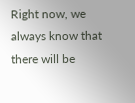Right now, we always know that there will be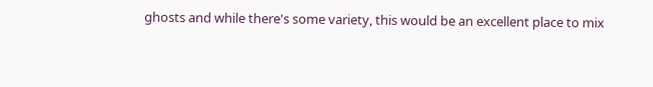ghosts and while there's some variety, this would be an excellent place to mix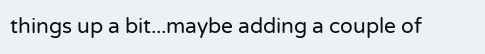things up a bit...maybe adding a couple of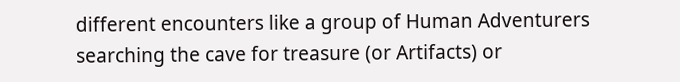different encounters like a group of Human Adventurers searching the cave for treasure (or Artifacts) or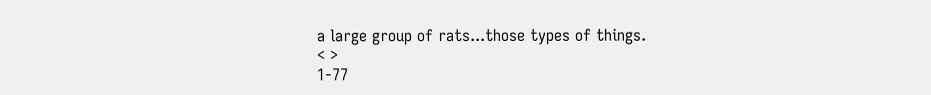a large group of rats...those types of things.
< >
1-77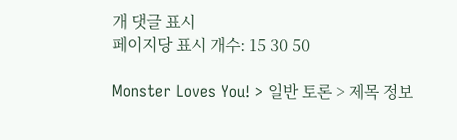개 댓글 표시
페이지당 표시 개수: 15 30 50

Monster Loves You! > 일반 토론 > 제목 정보